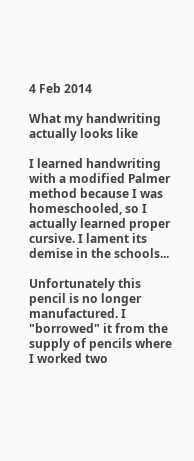4 Feb 2014

What my handwriting actually looks like

I learned handwriting with a modified Palmer method because I was homeschooled, so I actually learned proper cursive. I lament its demise in the schools...

Unfortunately this pencil is no longer manufactured. I "borrowed" it from the supply of pencils where I worked two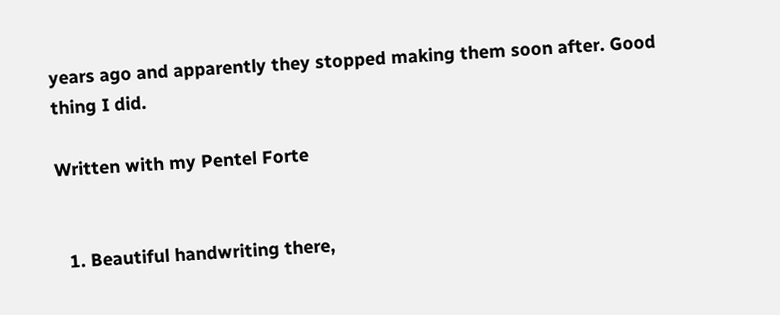years ago and apparently they stopped making them soon after. Good thing I did.

Written with my Pentel Forte


  1. Beautiful handwriting there,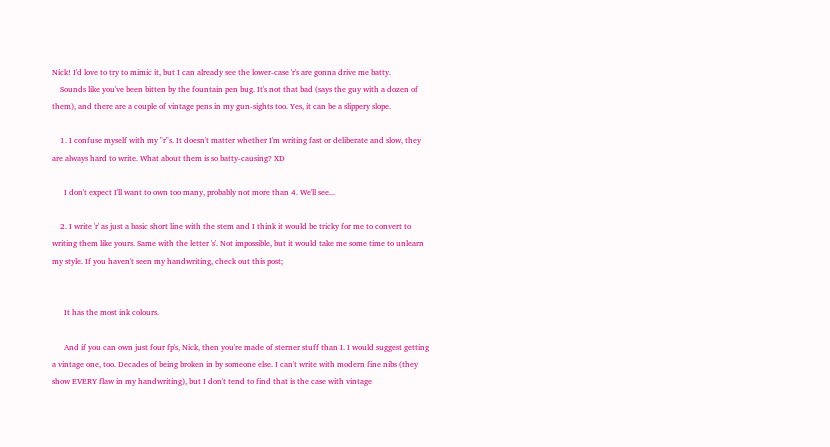Nick! I'd love to try to mimic it, but I can already see the lower-case 'r's are gonna drive me batty.
    Sounds like you've been bitten by the fountain pen bug. It's not that bad (says the guy with a dozen of them), and there are a couple of vintage pens in my gun-sights too. Yes, it can be a slippery slope.

    1. I confuse myself with my "r"s. It doesn't matter whether I'm writing fast or deliberate and slow, they are always hard to write. What about them is so batty-causing? XD

      I don't expect I'll want to own too many, probably not more than 4. We'll see...

    2. I write 'r' as just a basic short line with the stem and I think it would be tricky for me to convert to writing them like yours. Same with the letter 's'. Not impossible, but it would take me some time to unlearn my style. If you haven't seen my handwriting, check out this post;


      It has the most ink colours.

      And if you can own just four fp's, Nick, then you're made of sterner stuff than I. I would suggest getting a vintage one, too. Decades of being broken in by someone else. I can't write with modern fine nibs (they show EVERY flaw in my handwriting), but I don't tend to find that is the case with vintage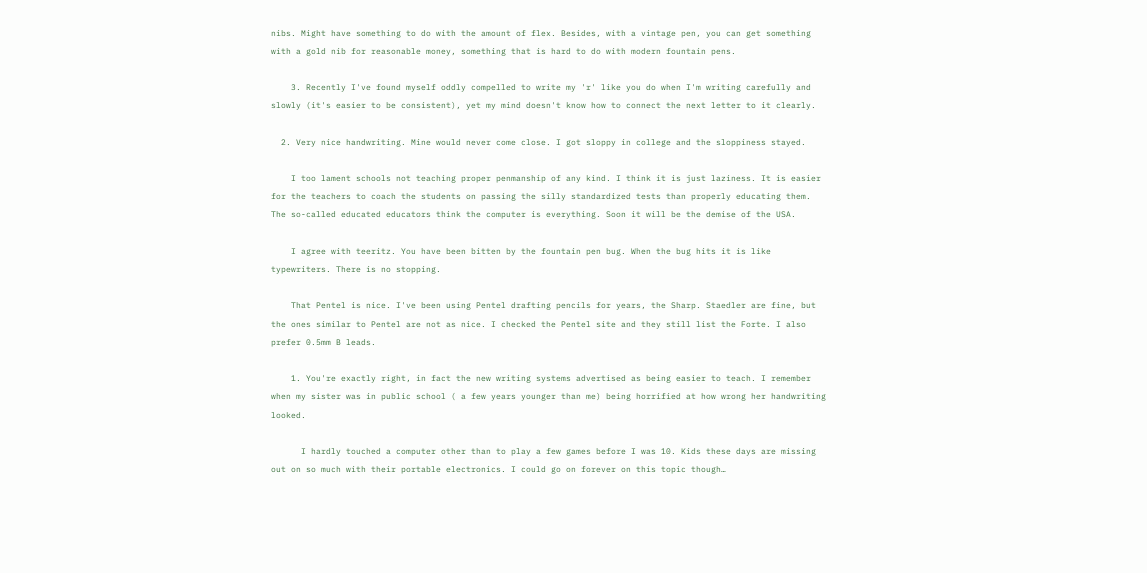nibs. Might have something to do with the amount of flex. Besides, with a vintage pen, you can get something with a gold nib for reasonable money, something that is hard to do with modern fountain pens.

    3. Recently I've found myself oddly compelled to write my 'r' like you do when I'm writing carefully and slowly (it's easier to be consistent), yet my mind doesn't know how to connect the next letter to it clearly.

  2. Very nice handwriting. Mine would never come close. I got sloppy in college and the sloppiness stayed.

    I too lament schools not teaching proper penmanship of any kind. I think it is just laziness. It is easier for the teachers to coach the students on passing the silly standardized tests than properly educating them. The so-called educated educators think the computer is everything. Soon it will be the demise of the USA.

    I agree with teeritz. You have been bitten by the fountain pen bug. When the bug hits it is like typewriters. There is no stopping.

    That Pentel is nice. I've been using Pentel drafting pencils for years, the Sharp. Staedler are fine, but the ones similar to Pentel are not as nice. I checked the Pentel site and they still list the Forte. I also prefer 0.5mm B leads.

    1. You're exactly right, in fact the new writing systems advertised as being easier to teach. I remember when my sister was in public school ( a few years younger than me) being horrified at how wrong her handwriting looked.

      I hardly touched a computer other than to play a few games before I was 10. Kids these days are missing out on so much with their portable electronics. I could go on forever on this topic though…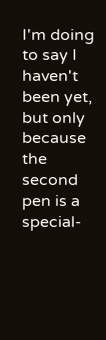I'm doing to say I haven't been yet, but only because the second pen is a special-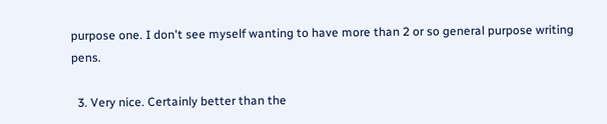purpose one. I don't see myself wanting to have more than 2 or so general purpose writing pens.

  3. Very nice. Certainly better than the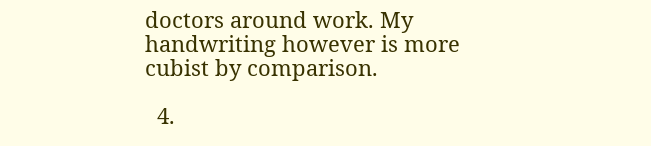doctors around work. My handwriting however is more cubist by comparison.

  4.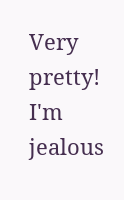Very pretty! I'm jealous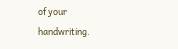of your handwriting.